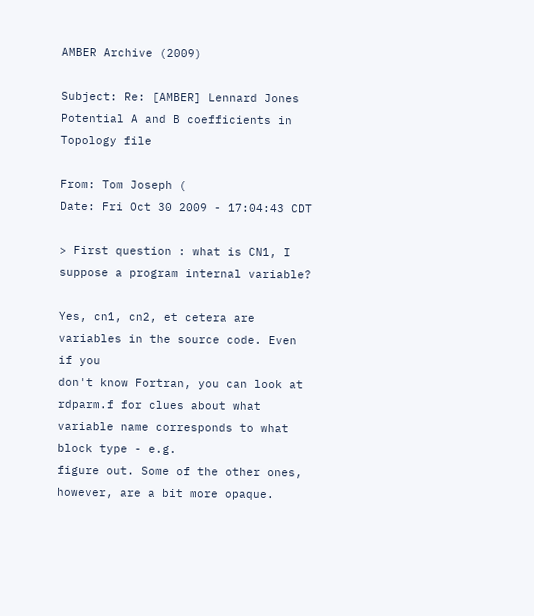AMBER Archive (2009)

Subject: Re: [AMBER] Lennard Jones Potential A and B coefficients in Topology file

From: Tom Joseph (
Date: Fri Oct 30 2009 - 17:04:43 CDT

> First question : what is CN1, I suppose a program internal variable?

Yes, cn1, cn2, et cetera are variables in the source code. Even if you
don't know Fortran, you can look at rdparm.f for clues about what
variable name corresponds to what block type - e.g.
figure out. Some of the other ones, however, are a bit more opaque.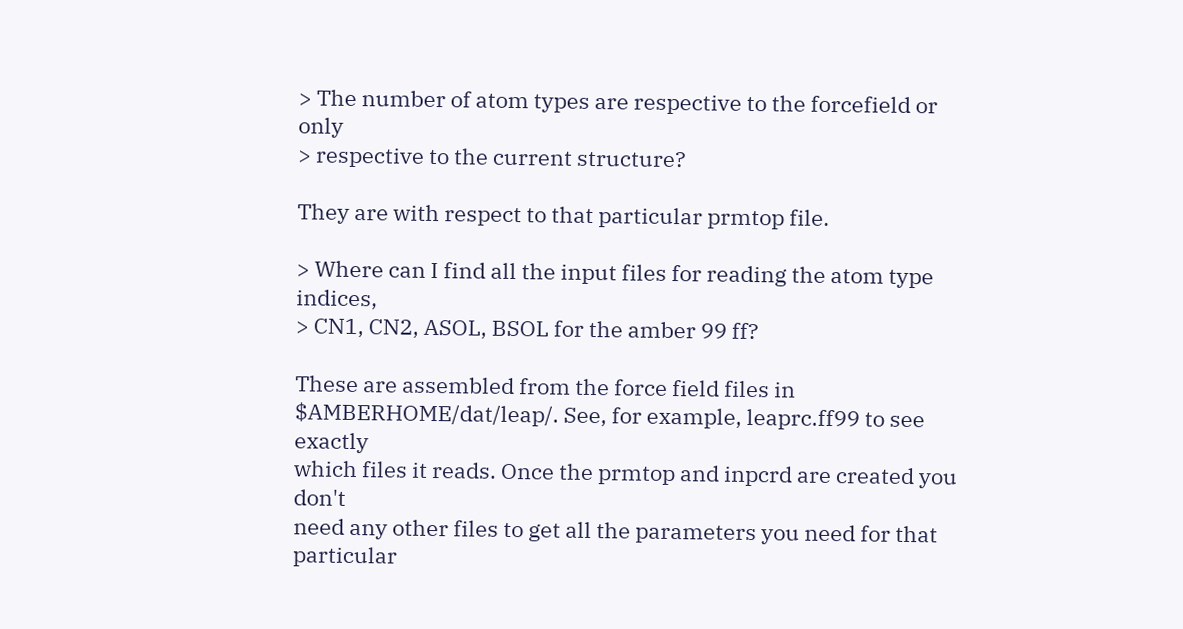> The number of atom types are respective to the forcefield or only
> respective to the current structure?

They are with respect to that particular prmtop file.

> Where can I find all the input files for reading the atom type indices,
> CN1, CN2, ASOL, BSOL for the amber 99 ff?

These are assembled from the force field files in
$AMBERHOME/dat/leap/. See, for example, leaprc.ff99 to see exactly
which files it reads. Once the prmtop and inpcrd are created you don't
need any other files to get all the parameters you need for that
particular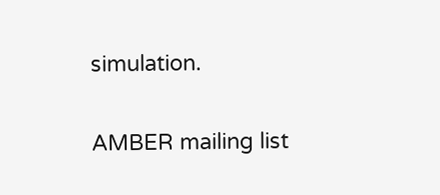simulation.


AMBER mailing list